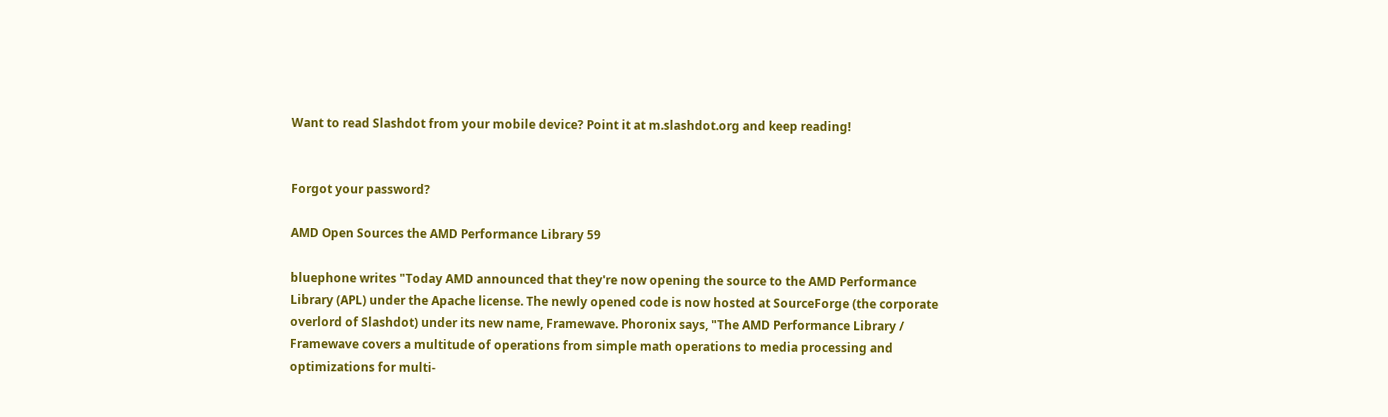Want to read Slashdot from your mobile device? Point it at m.slashdot.org and keep reading!


Forgot your password?

AMD Open Sources the AMD Performance Library 59

bluephone writes "Today AMD announced that they're now opening the source to the AMD Performance Library (APL) under the Apache license. The newly opened code is now hosted at SourceForge (the corporate overlord of Slashdot) under its new name, Framewave. Phoronix says, "The AMD Performance Library / Framewave covers a multitude of operations from simple math operations to media processing and optimizations for multi-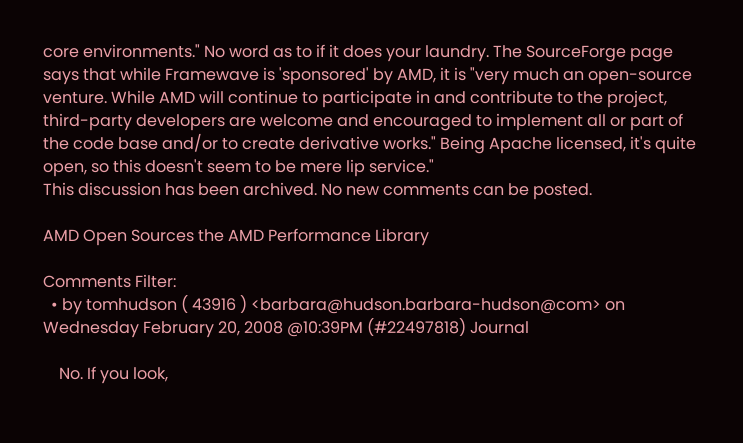core environments." No word as to if it does your laundry. The SourceForge page says that while Framewave is 'sponsored' by AMD, it is "very much an open-source venture. While AMD will continue to participate in and contribute to the project, third-party developers are welcome and encouraged to implement all or part of the code base and/or to create derivative works." Being Apache licensed, it's quite open, so this doesn't seem to be mere lip service."
This discussion has been archived. No new comments can be posted.

AMD Open Sources the AMD Performance Library

Comments Filter:
  • by tomhudson ( 43916 ) <barbara@hudson.barbara-hudson@com> on Wednesday February 20, 2008 @10:39PM (#22497818) Journal

    No. If you look,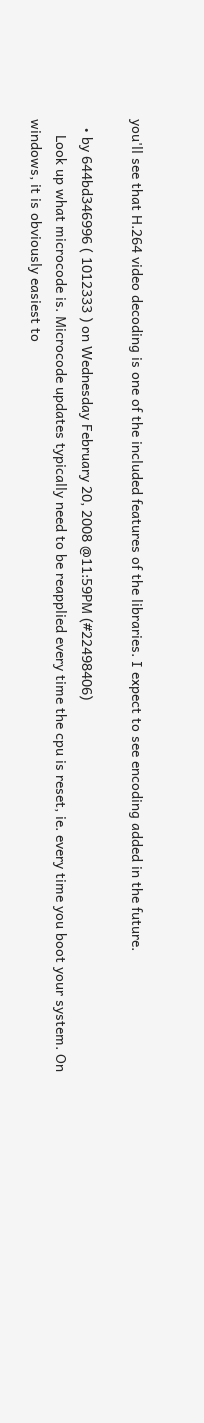you'll see that H.264 video decoding is one of the included features of the libraries. I expect to see encoding added in the future.

  • by 644bd346996 ( 1012333 ) on Wednesday February 20, 2008 @11:59PM (#22498406)
    Look up what microcode is. Microcode updates typically need to be reapplied every time the cpu is reset, ie. every time you boot your system. On windows, it is obviously easiest to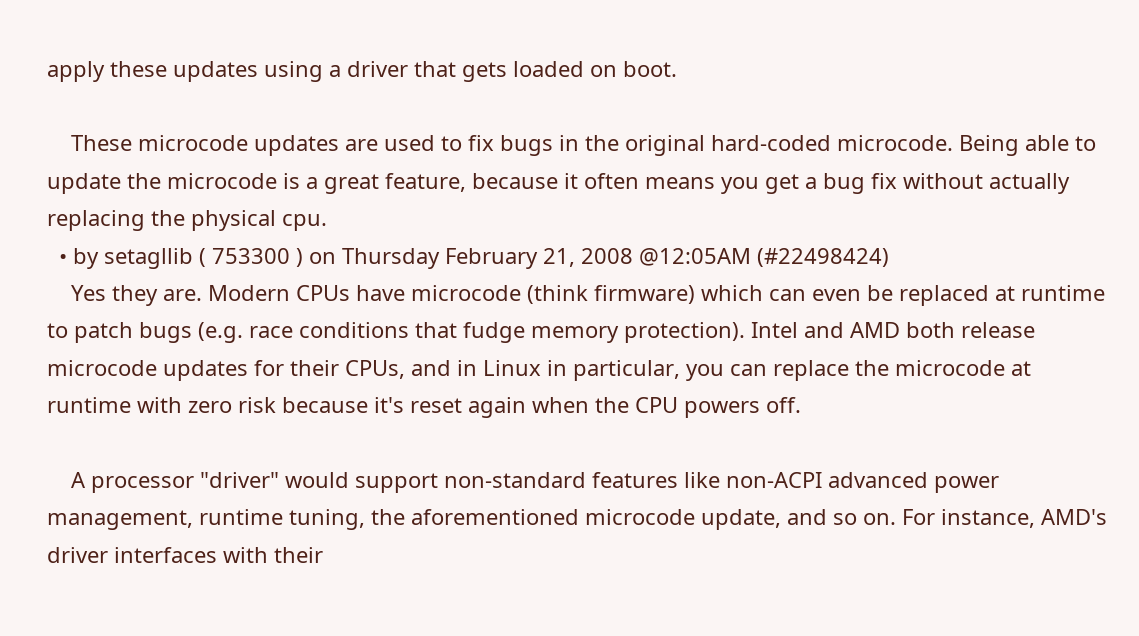apply these updates using a driver that gets loaded on boot.

    These microcode updates are used to fix bugs in the original hard-coded microcode. Being able to update the microcode is a great feature, because it often means you get a bug fix without actually replacing the physical cpu.
  • by setagllib ( 753300 ) on Thursday February 21, 2008 @12:05AM (#22498424)
    Yes they are. Modern CPUs have microcode (think firmware) which can even be replaced at runtime to patch bugs (e.g. race conditions that fudge memory protection). Intel and AMD both release microcode updates for their CPUs, and in Linux in particular, you can replace the microcode at runtime with zero risk because it's reset again when the CPU powers off.

    A processor "driver" would support non-standard features like non-ACPI advanced power management, runtime tuning, the aforementioned microcode update, and so on. For instance, AMD's driver interfaces with their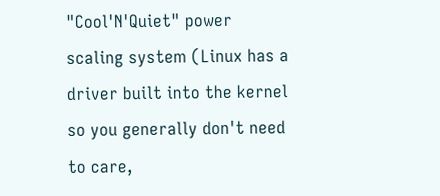"Cool'N'Quiet" power scaling system (Linux has a driver built into the kernel so you generally don't need to care,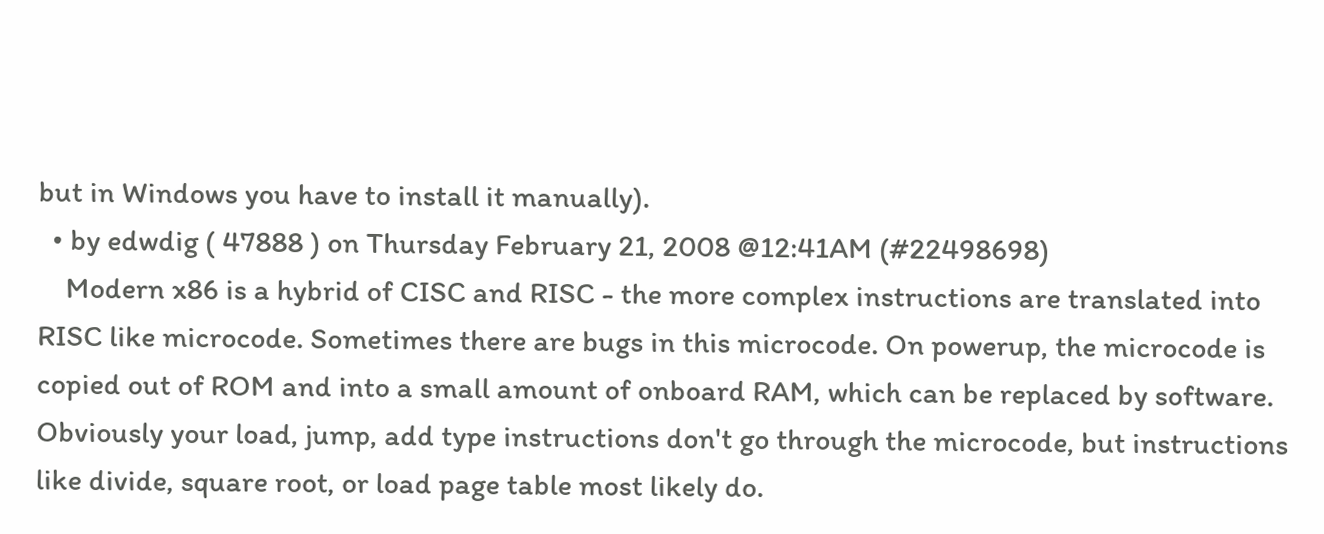but in Windows you have to install it manually).
  • by edwdig ( 47888 ) on Thursday February 21, 2008 @12:41AM (#22498698)
    Modern x86 is a hybrid of CISC and RISC - the more complex instructions are translated into RISC like microcode. Sometimes there are bugs in this microcode. On powerup, the microcode is copied out of ROM and into a small amount of onboard RAM, which can be replaced by software. Obviously your load, jump, add type instructions don't go through the microcode, but instructions like divide, square root, or load page table most likely do.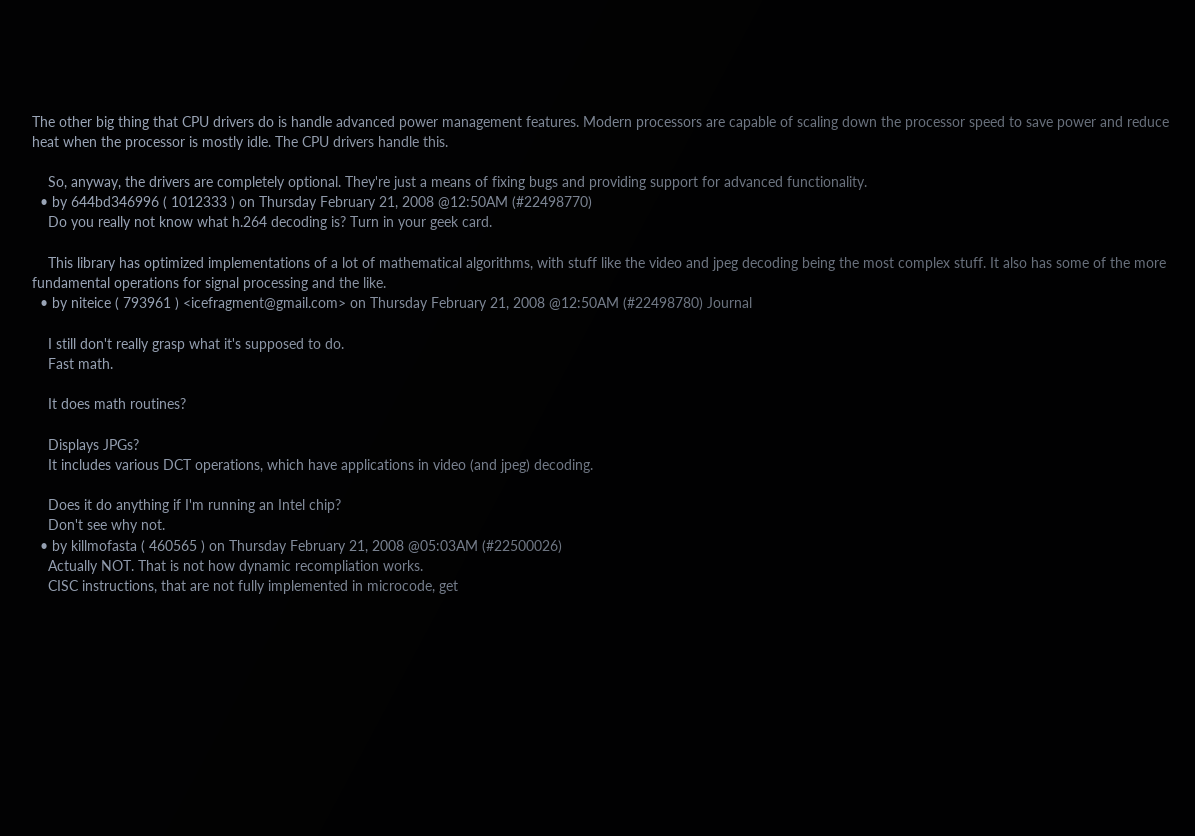The other big thing that CPU drivers do is handle advanced power management features. Modern processors are capable of scaling down the processor speed to save power and reduce heat when the processor is mostly idle. The CPU drivers handle this.

    So, anyway, the drivers are completely optional. They're just a means of fixing bugs and providing support for advanced functionality.
  • by 644bd346996 ( 1012333 ) on Thursday February 21, 2008 @12:50AM (#22498770)
    Do you really not know what h.264 decoding is? Turn in your geek card.

    This library has optimized implementations of a lot of mathematical algorithms, with stuff like the video and jpeg decoding being the most complex stuff. It also has some of the more fundamental operations for signal processing and the like.
  • by niteice ( 793961 ) <icefragment@gmail.com> on Thursday February 21, 2008 @12:50AM (#22498780) Journal

    I still don't really grasp what it's supposed to do.
    Fast math.

    It does math routines?

    Displays JPGs?
    It includes various DCT operations, which have applications in video (and jpeg) decoding.

    Does it do anything if I'm running an Intel chip?
    Don't see why not.
  • by killmofasta ( 460565 ) on Thursday February 21, 2008 @05:03AM (#22500026)
    Actually NOT. That is not how dynamic recompliation works.
    CISC instructions, that are not fully implemented in microcode, get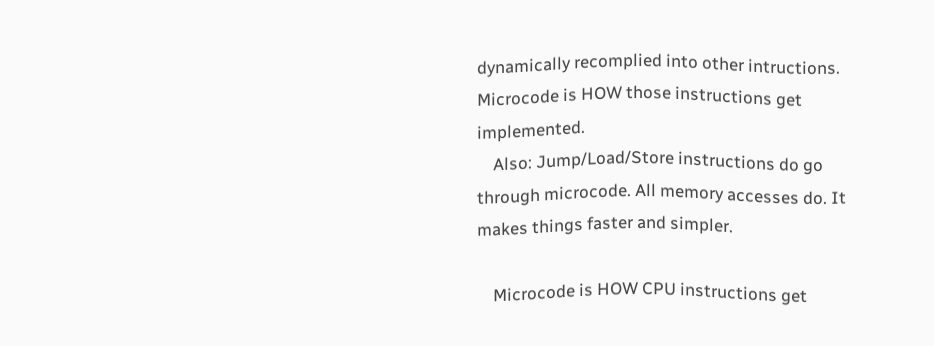dynamically recomplied into other intructions. Microcode is HOW those instructions get implemented.
    Also: Jump/Load/Store instructions do go through microcode. All memory accesses do. It makes things faster and simpler.

    Microcode is HOW CPU instructions get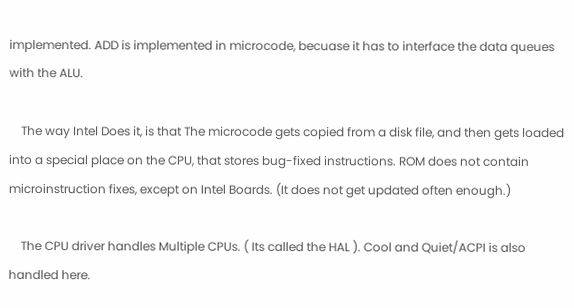implemented. ADD is implemented in microcode, becuase it has to interface the data queues with the ALU.

    The way Intel Does it, is that The microcode gets copied from a disk file, and then gets loaded into a special place on the CPU, that stores bug-fixed instructions. ROM does not contain microinstruction fixes, except on Intel Boards. (It does not get updated often enough.)

    The CPU driver handles Multiple CPUs. ( Its called the HAL ). Cool and Quiet/ACPI is also handled here.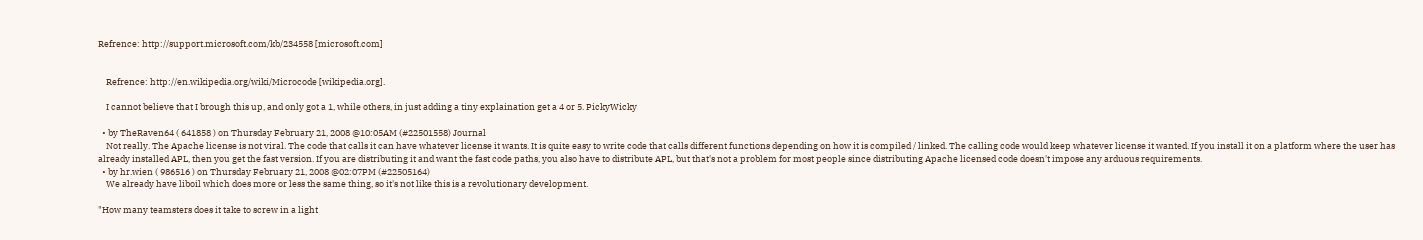Refrence: http://support.microsoft.com/kb/234558 [microsoft.com]


    Refrence: http://en.wikipedia.org/wiki/Microcode [wikipedia.org].

    I cannot believe that I brough this up, and only got a 1, while others, in just adding a tiny explaination get a 4 or 5. PickyWicky

  • by TheRaven64 ( 641858 ) on Thursday February 21, 2008 @10:05AM (#22501558) Journal
    Not really. The Apache license is not viral. The code that calls it can have whatever license it wants. It is quite easy to write code that calls different functions depending on how it is compiled / linked. The calling code would keep whatever license it wanted. If you install it on a platform where the user has already installed APL, then you get the fast version. If you are distributing it and want the fast code paths, you also have to distribute APL, but that's not a problem for most people since distributing Apache licensed code doesn't impose any arduous requirements.
  • by hr.wien ( 986516 ) on Thursday February 21, 2008 @02:07PM (#22505164)
    We already have liboil which does more or less the same thing, so it's not like this is a revolutionary development.

"How many teamsters does it take to screw in a light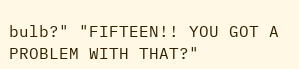bulb?" "FIFTEEN!! YOU GOT A PROBLEM WITH THAT?"